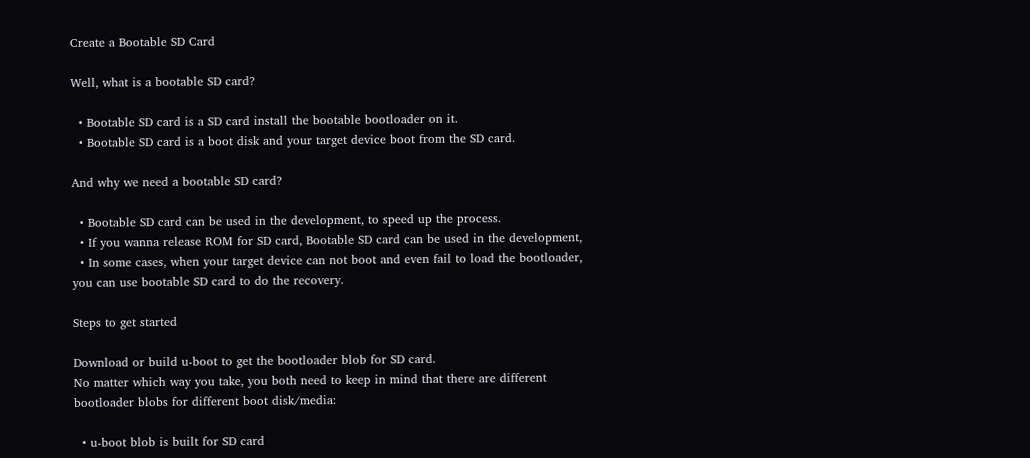Create a Bootable SD Card

Well, what is a bootable SD card?

  • Bootable SD card is a SD card install the bootable bootloader on it.
  • Bootable SD card is a boot disk and your target device boot from the SD card.

And why we need a bootable SD card?

  • Bootable SD card can be used in the development, to speed up the process.
  • If you wanna release ROM for SD card, Bootable SD card can be used in the development,
  • In some cases, when your target device can not boot and even fail to load the bootloader, you can use bootable SD card to do the recovery.

Steps to get started

Download or build u-boot to get the bootloader blob for SD card.
No matter which way you take, you both need to keep in mind that there are different bootloader blobs for different boot disk/media:

  • u-boot blob is built for SD card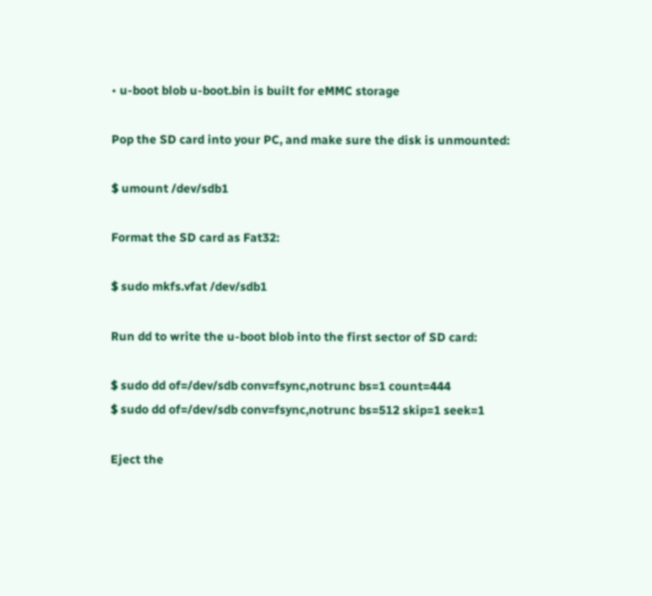• u-boot blob u-boot.bin is built for eMMC storage

Pop the SD card into your PC, and make sure the disk is unmounted:

$ umount /dev/sdb1

Format the SD card as Fat32:

$ sudo mkfs.vfat /dev/sdb1

Run dd to write the u-boot blob into the first sector of SD card:

$ sudo dd of=/dev/sdb conv=fsync,notrunc bs=1 count=444
$ sudo dd of=/dev/sdb conv=fsync,notrunc bs=512 skip=1 seek=1

Eject the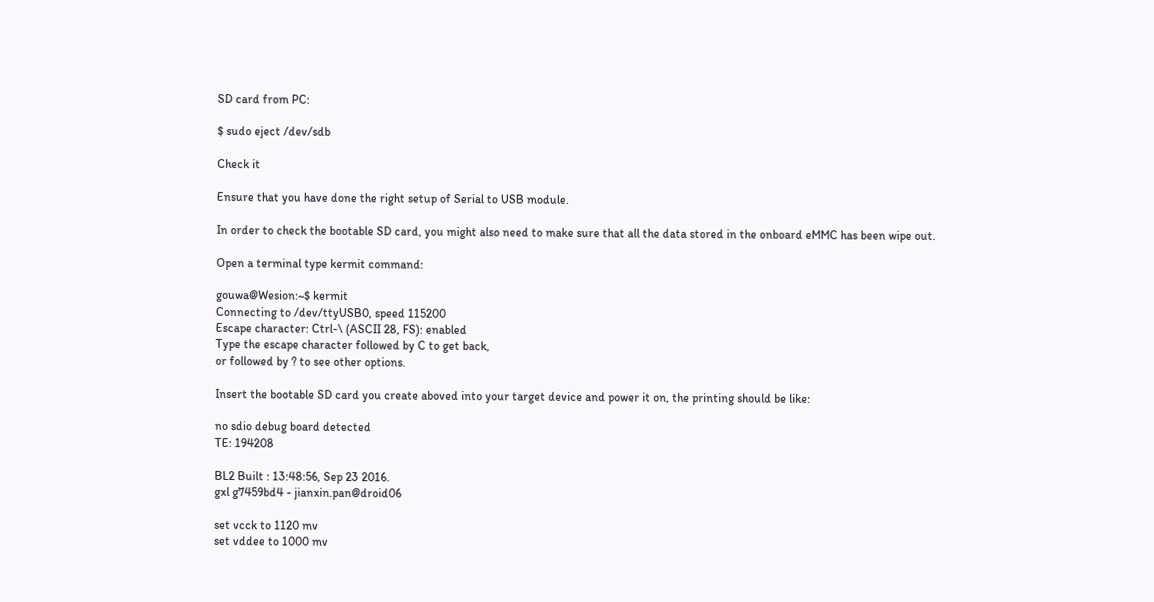SD card from PC:

$ sudo eject /dev/sdb

Check it

Ensure that you have done the right setup of Serial to USB module.

In order to check the bootable SD card, you might also need to make sure that all the data stored in the onboard eMMC has been wipe out.

Open a terminal type kermit command:

gouwa@Wesion:~$ kermit
Connecting to /dev/ttyUSB0, speed 115200
Escape character: Ctrl-\ (ASCII 28, FS): enabled
Type the escape character followed by C to get back,
or followed by ? to see other options.

Insert the bootable SD card you create aboved into your target device and power it on, the printing should be like:

no sdio debug board detected
TE: 194208

BL2 Built : 13:48:56, Sep 23 2016.
gxl g7459bd4 - jianxin.pan@droid06

set vcck to 1120 mv
set vddee to 1000 mv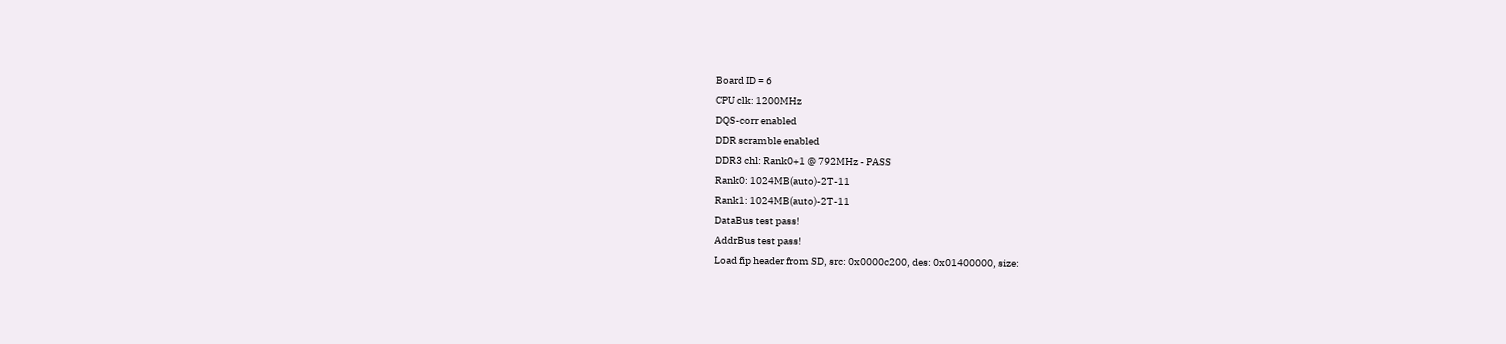Board ID = 6
CPU clk: 1200MHz
DQS-corr enabled
DDR scramble enabled
DDR3 chl: Rank0+1 @ 792MHz - PASS
Rank0: 1024MB(auto)-2T-11
Rank1: 1024MB(auto)-2T-11
DataBus test pass!
AddrBus test pass!
Load fip header from SD, src: 0x0000c200, des: 0x01400000, size: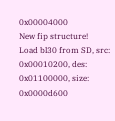0x00004000
New fip structure!
Load bl30 from SD, src: 0x00010200, des: 0x01100000, size: 0x0000d600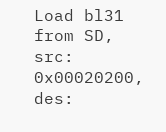Load bl31 from SD, src: 0x00020200, des: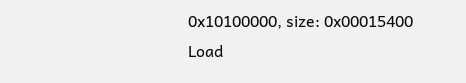0x10100000, size: 0x00015400
Load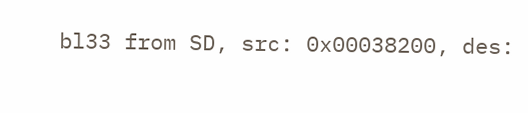bl33 from SD, src: 0x00038200, des: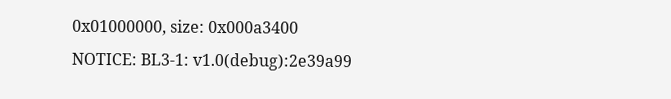0x01000000, size: 0x000a3400
NOTICE: BL3-1: v1.0(debug):2e39a99